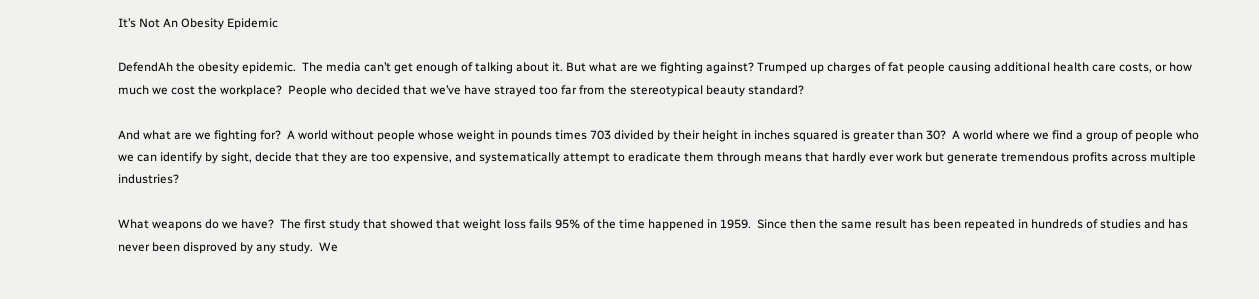It’s Not An Obesity Epidemic

DefendAh the obesity epidemic.  The media can’t get enough of talking about it. But what are we fighting against? Trumped up charges of fat people causing additional health care costs, or how much we cost the workplace?  People who decided that we’ve have strayed too far from the stereotypical beauty standard?

And what are we fighting for?  A world without people whose weight in pounds times 703 divided by their height in inches squared is greater than 30?  A world where we find a group of people who we can identify by sight, decide that they are too expensive, and systematically attempt to eradicate them through means that hardly ever work but generate tremendous profits across multiple industries?

What weapons do we have?  The first study that showed that weight loss fails 95% of the time happened in 1959.  Since then the same result has been repeated in hundreds of studies and has never been disproved by any study.  We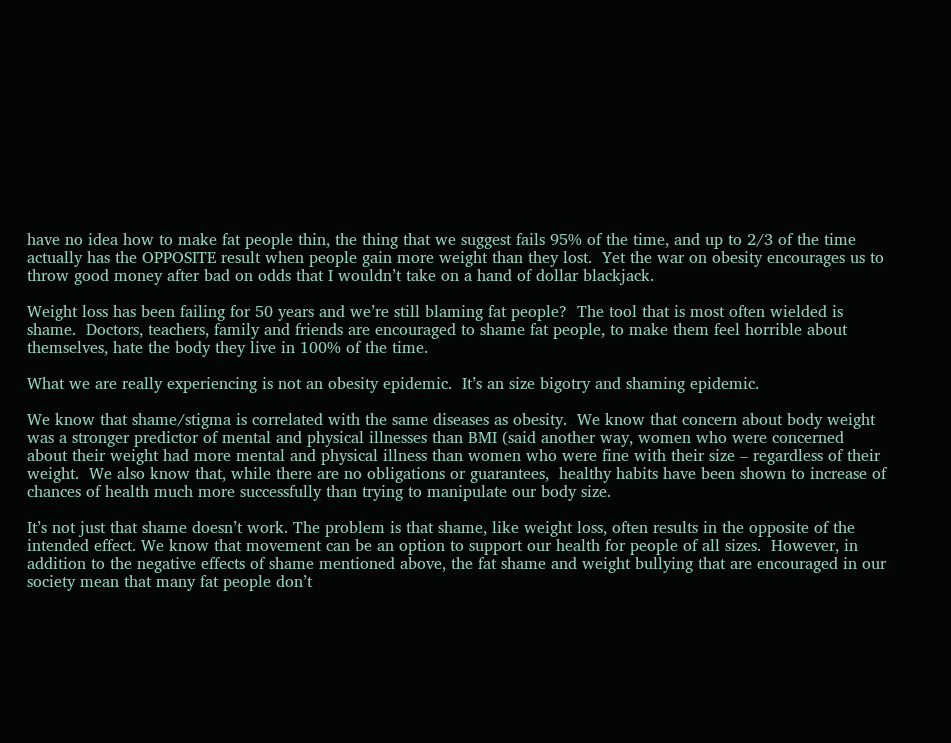have no idea how to make fat people thin, the thing that we suggest fails 95% of the time, and up to 2/3 of the time actually has the OPPOSITE result when people gain more weight than they lost.  Yet the war on obesity encourages us to throw good money after bad on odds that I wouldn’t take on a hand of dollar blackjack.

Weight loss has been failing for 50 years and we’re still blaming fat people?  The tool that is most often wielded is shame.  Doctors, teachers, family and friends are encouraged to shame fat people, to make them feel horrible about themselves, hate the body they live in 100% of the time.

What we are really experiencing is not an obesity epidemic.  It’s an size bigotry and shaming epidemic.

We know that shame/stigma is correlated with the same diseases as obesity.  We know that concern about body weight was a stronger predictor of mental and physical illnesses than BMI (said another way, women who were concerned about their weight had more mental and physical illness than women who were fine with their size – regardless of their weight.  We also know that, while there are no obligations or guarantees,  healthy habits have been shown to increase of chances of health much more successfully than trying to manipulate our body size.

It’s not just that shame doesn’t work. The problem is that shame, like weight loss, often results in the opposite of the intended effect. We know that movement can be an option to support our health for people of all sizes.  However, in addition to the negative effects of shame mentioned above, the fat shame and weight bullying that are encouraged in our society mean that many fat people don’t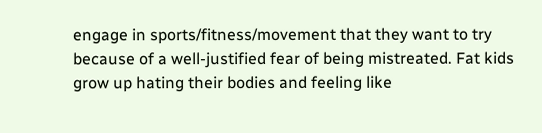engage in sports/fitness/movement that they want to try because of a well-justified fear of being mistreated. Fat kids grow up hating their bodies and feeling like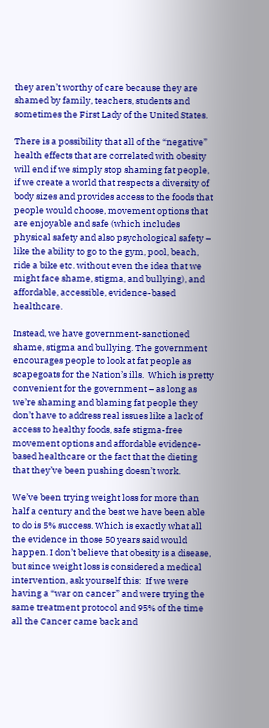they aren’t worthy of care because they are shamed by family, teachers, students and sometimes the First Lady of the United States.

There is a possibility that all of the “negative” health effects that are correlated with obesity will end if we simply stop shaming fat people, if we create a world that respects a diversity of body sizes and provides access to the foods that people would choose, movement options that are enjoyable and safe (which includes physical safety and also psychological safety – like the ability to go to the gym, pool, beach, ride a bike etc. without even the idea that we might face shame, stigma, and bullying), and affordable, accessible, evidence-based healthcare.

Instead, we have government-sanctioned shame, stigma and bullying. The government encourages people to look at fat people as scapegoats for the Nation’s ills.  Which is pretty convenient for the government – as long as we’re shaming and blaming fat people they don’t have to address real issues like a lack of access to healthy foods, safe stigma-free movement options and affordable evidence-based healthcare or the fact that the dieting that they’ve been pushing doesn’t work.

We’ve been trying weight loss for more than half a century and the best we have been able to do is 5% success. Which is exactly what all the evidence in those 50 years said would happen. I don’t believe that obesity is a disease, but since weight loss is considered a medical intervention, ask yourself this:  If we were having a “war on cancer” and were trying the same treatment protocol and 95% of the time all the Cancer came back and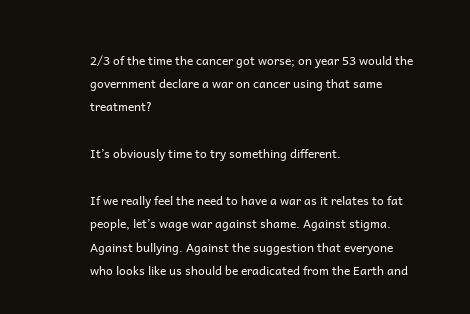2/3 of the time the cancer got worse; on year 53 would the government declare a war on cancer using that same treatment?

It’s obviously time to try something different.

If we really feel the need to have a war as it relates to fat people, let’s wage war against shame. Against stigma.  Against bullying. Against the suggestion that everyone who looks like us should be eradicated from the Earth and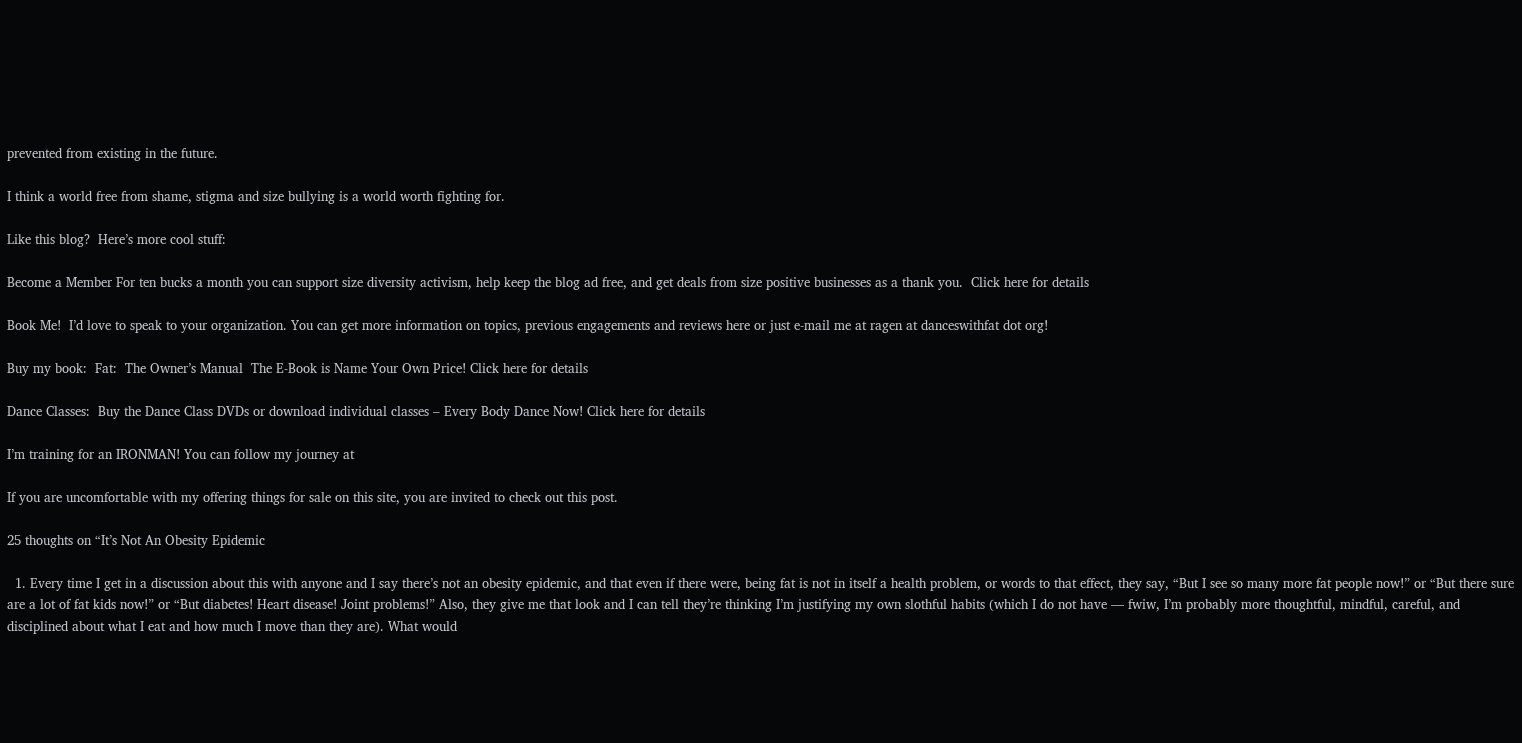prevented from existing in the future.

I think a world free from shame, stigma and size bullying is a world worth fighting for.

Like this blog?  Here’s more cool stuff:

Become a Member For ten bucks a month you can support size diversity activism, help keep the blog ad free, and get deals from size positive businesses as a thank you.  Click here for details

Book Me!  I’d love to speak to your organization. You can get more information on topics, previous engagements and reviews here or just e-mail me at ragen at danceswithfat dot org!

Buy my book:  Fat:  The Owner’s Manual  The E-Book is Name Your Own Price! Click here for details

Dance Classes:  Buy the Dance Class DVDs or download individual classes – Every Body Dance Now! Click here for details

I’m training for an IRONMAN! You can follow my journey at

If you are uncomfortable with my offering things for sale on this site, you are invited to check out this post.

25 thoughts on “It’s Not An Obesity Epidemic

  1. Every time I get in a discussion about this with anyone and I say there’s not an obesity epidemic, and that even if there were, being fat is not in itself a health problem, or words to that effect, they say, “But I see so many more fat people now!” or “But there sure are a lot of fat kids now!” or “But diabetes! Heart disease! Joint problems!” Also, they give me that look and I can tell they’re thinking I’m justifying my own slothful habits (which I do not have — fwiw, I’m probably more thoughtful, mindful, careful, and disciplined about what I eat and how much I move than they are). What would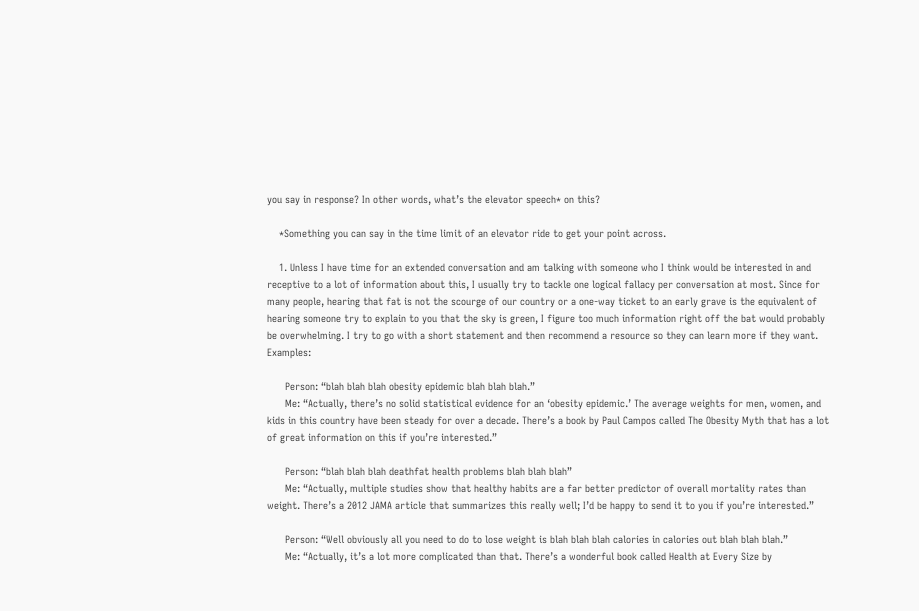you say in response? In other words, what’s the elevator speech* on this?

    *Something you can say in the time limit of an elevator ride to get your point across.

    1. Unless I have time for an extended conversation and am talking with someone who I think would be interested in and receptive to a lot of information about this, I usually try to tackle one logical fallacy per conversation at most. Since for many people, hearing that fat is not the scourge of our country or a one-way ticket to an early grave is the equivalent of hearing someone try to explain to you that the sky is green, I figure too much information right off the bat would probably be overwhelming. I try to go with a short statement and then recommend a resource so they can learn more if they want. Examples:

      Person: “blah blah blah obesity epidemic blah blah blah.”
      Me: “Actually, there’s no solid statistical evidence for an ‘obesity epidemic.’ The average weights for men, women, and kids in this country have been steady for over a decade. There’s a book by Paul Campos called The Obesity Myth that has a lot of great information on this if you’re interested.”

      Person: “blah blah blah deathfat health problems blah blah blah”
      Me: “Actually, multiple studies show that healthy habits are a far better predictor of overall mortality rates than weight. There’s a 2012 JAMA article that summarizes this really well; I’d be happy to send it to you if you’re interested.”

      Person: “Well obviously all you need to do to lose weight is blah blah blah calories in calories out blah blah blah.”
      Me: “Actually, it’s a lot more complicated than that. There’s a wonderful book called Health at Every Size by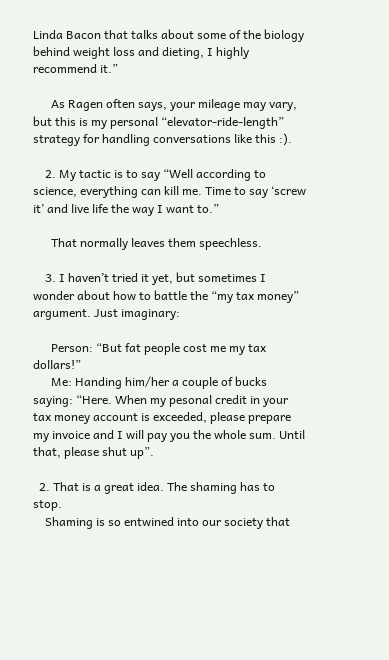Linda Bacon that talks about some of the biology behind weight loss and dieting, I highly recommend it.”

      As Ragen often says, your mileage may vary, but this is my personal “elevator-ride-length” strategy for handling conversations like this :).

    2. My tactic is to say “Well according to science, everything can kill me. Time to say ‘screw it’ and live life the way I want to.”

      That normally leaves them speechless.

    3. I haven’t tried it yet, but sometimes I wonder about how to battle the “my tax money” argument. Just imaginary:

      Person: “But fat people cost me my tax dollars!”
      Me: Handing him/her a couple of bucks saying: “Here. When my pesonal credit in your tax money account is exceeded, please prepare my invoice and I will pay you the whole sum. Until that, please shut up”.

  2. That is a great idea. The shaming has to stop.
    Shaming is so entwined into our society that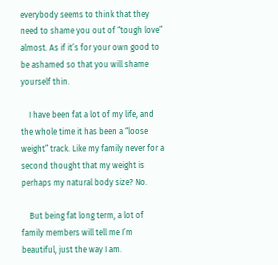everybody seems to think that they need to shame you out of “tough love” almost. As if it’s for your own good to be ashamed so that you will shame yourself thin.

    I have been fat a lot of my life, and the whole time it has been a “loose weight” track. Like my family never for a second thought that my weight is perhaps my natural body size? No.

    But being fat long term, a lot of family members will tell me I’m beautiful, just the way I am.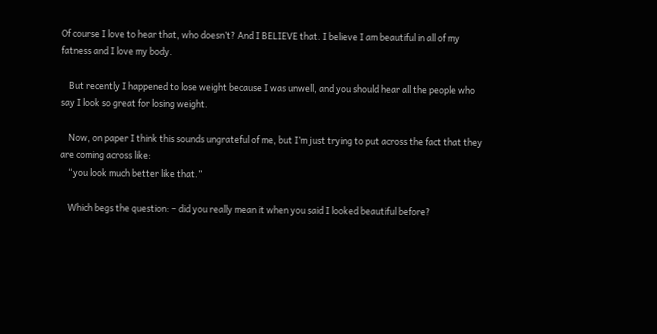Of course I love to hear that, who doesn’t? And I BELIEVE that. I believe I am beautiful in all of my fatness and I love my body.

    But recently I happened to lose weight because I was unwell, and you should hear all the people who say I look so great for losing weight.

    Now, on paper I think this sounds ungrateful of me, but I’m just trying to put across the fact that they are coming across like:
    “you look much better like that.”

    Which begs the question: – did you really mean it when you said I looked beautiful before?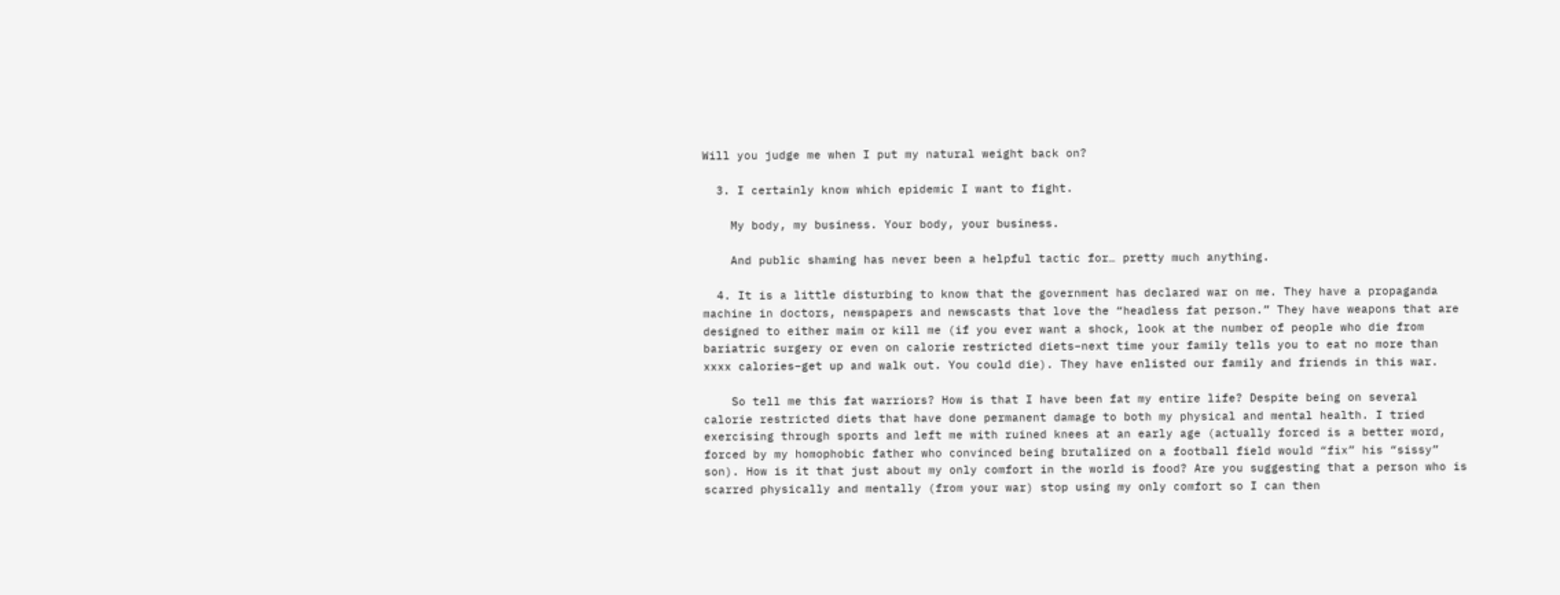Will you judge me when I put my natural weight back on?

  3. I certainly know which epidemic I want to fight.

    My body, my business. Your body, your business.

    And public shaming has never been a helpful tactic for… pretty much anything.

  4. It is a little disturbing to know that the government has declared war on me. They have a propaganda machine in doctors, newspapers and newscasts that love the “headless fat person.” They have weapons that are designed to either maim or kill me (if you ever want a shock, look at the number of people who die from bariatric surgery or even on calorie restricted diets–next time your family tells you to eat no more than xxxx calories–get up and walk out. You could die). They have enlisted our family and friends in this war.

    So tell me this fat warriors? How is that I have been fat my entire life? Despite being on several calorie restricted diets that have done permanent damage to both my physical and mental health. I tried exercising through sports and left me with ruined knees at an early age (actually forced is a better word, forced by my homophobic father who convinced being brutalized on a football field would “fix” his “sissy” son). How is it that just about my only comfort in the world is food? Are you suggesting that a person who is scarred physically and mentally (from your war) stop using my only comfort so I can then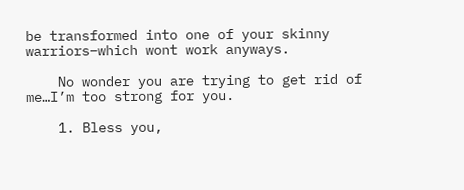be transformed into one of your skinny warriors–which wont work anyways.

    No wonder you are trying to get rid of me…I’m too strong for you.

    1. Bless you,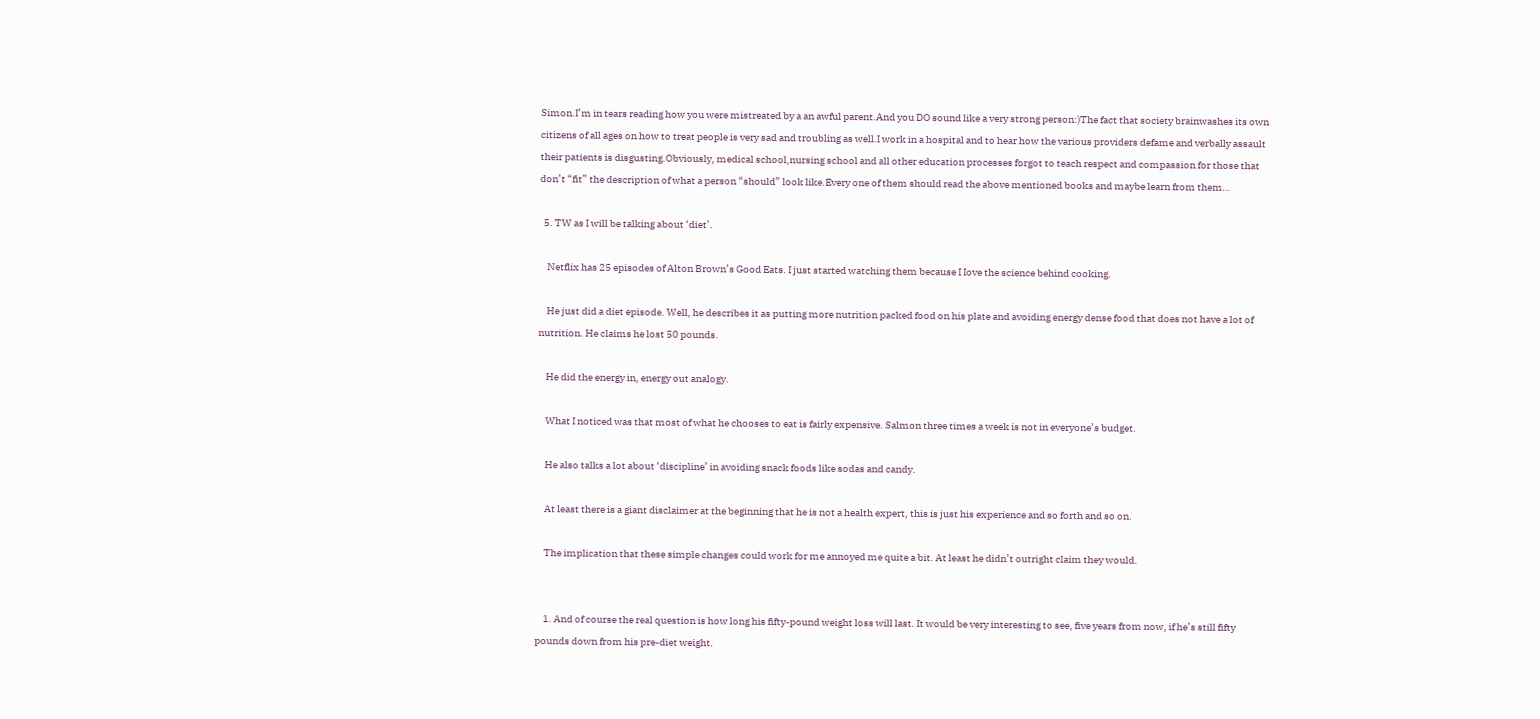Simon.I’m in tears reading how you were mistreated by a an awful parent.And you DO sound like a very strong person:)The fact that society brainwashes its own citizens of all ages on how to treat people is very sad and troubling as well.I work in a hospital and to hear how the various providers defame and verbally assault their patients is disgusting.Obviously, medical school,nursing school and all other education processes forgot to teach respect and compassion for those that don’t “fit” the description of what a person “should” look like.Every one of them should read the above mentioned books and maybe learn from them…

  5. TW as I will be talking about ‘diet’.

    Netflix has 25 episodes of Alton Brown’s Good Eats. I just started watching them because I Iove the science behind cooking.

    He just did a diet episode. Well, he describes it as putting more nutrition packed food on his plate and avoiding energy dense food that does not have a lot of nutrition. He claims he lost 50 pounds.

    He did the energy in, energy out analogy.

    What I noticed was that most of what he chooses to eat is fairly expensive. Salmon three times a week is not in everyone’s budget.

    He also talks a lot about ‘discipline’ in avoiding snack foods like sodas and candy.

    At least there is a giant disclaimer at the beginning that he is not a health expert, this is just his experience and so forth and so on.

    The implication that these simple changes could work for me annoyed me quite a bit. At least he didn’t outright claim they would.


    1. And of course the real question is how long his fifty-pound weight loss will last. It would be very interesting to see, five years from now, if he’s still fifty pounds down from his pre-diet weight.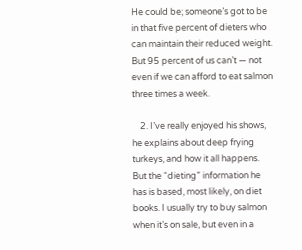He could be; someone’s got to be in that five percent of dieters who can maintain their reduced weight. But 95 percent of us can’t — not even if we can afford to eat salmon three times a week.

    2. I’ve really enjoyed his shows, he explains about deep frying turkeys, and how it all happens. But the “dieting” information he has is based, most likely, on diet books. I usually try to buy salmon when it’s on sale, but even in a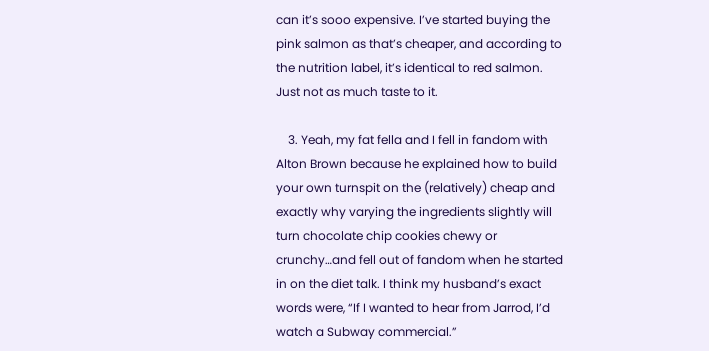can it’s sooo expensive. I’ve started buying the pink salmon as that’s cheaper, and according to the nutrition label, it’s identical to red salmon. Just not as much taste to it.

    3. Yeah, my fat fella and I fell in fandom with Alton Brown because he explained how to build your own turnspit on the (relatively) cheap and exactly why varying the ingredients slightly will turn chocolate chip cookies chewy or crunchy…and fell out of fandom when he started in on the diet talk. I think my husband’s exact words were, “If I wanted to hear from Jarrod, I’d watch a Subway commercial.”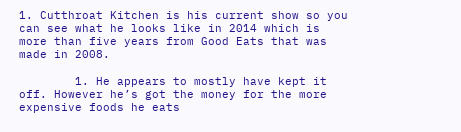1. Cutthroat Kitchen is his current show so you can see what he looks like in 2014 which is more than five years from Good Eats that was made in 2008.

        1. He appears to mostly have kept it off. However he’s got the money for the more expensive foods he eats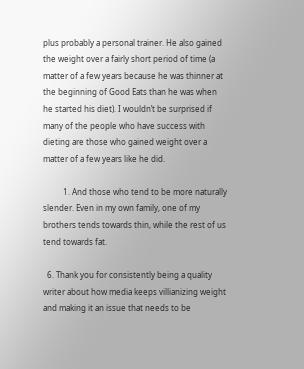plus probably a personal trainer. He also gained the weight over a fairly short period of time (a matter of a few years because he was thinner at the beginning of Good Eats than he was when he started his diet). I wouldn’t be surprised if many of the people who have success with dieting are those who gained weight over a matter of a few years like he did.

          1. And those who tend to be more naturally slender. Even in my own family, one of my brothers tends towards thin, while the rest of us tend towards fat.

  6. Thank you for consistently being a quality writer about how media keeps villianizing weight and making it an issue that needs to be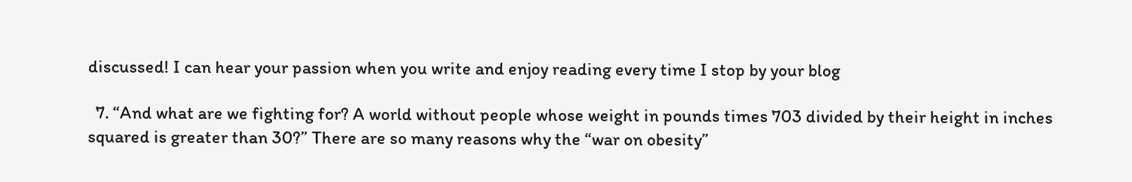discussed! I can hear your passion when you write and enjoy reading every time I stop by your blog

  7. “And what are we fighting for? A world without people whose weight in pounds times 703 divided by their height in inches squared is greater than 30?” There are so many reasons why the “war on obesity”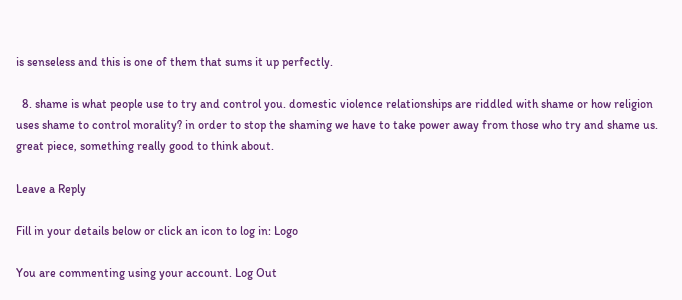is senseless and this is one of them that sums it up perfectly.

  8. shame is what people use to try and control you. domestic violence relationships are riddled with shame or how religion uses shame to control morality? in order to stop the shaming we have to take power away from those who try and shame us. great piece, something really good to think about.

Leave a Reply

Fill in your details below or click an icon to log in: Logo

You are commenting using your account. Log Out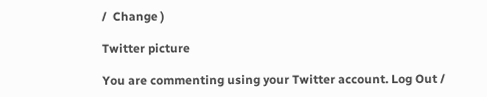/  Change )

Twitter picture

You are commenting using your Twitter account. Log Out /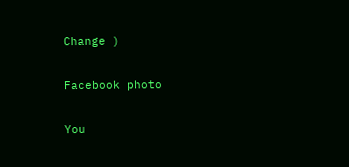Change )

Facebook photo

You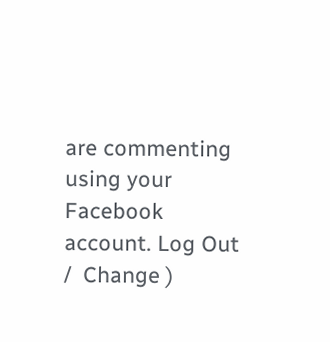are commenting using your Facebook account. Log Out /  Change )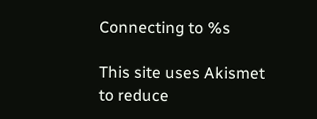Connecting to %s

This site uses Akismet to reduce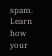spam. Learn how your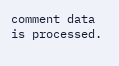comment data is processed.